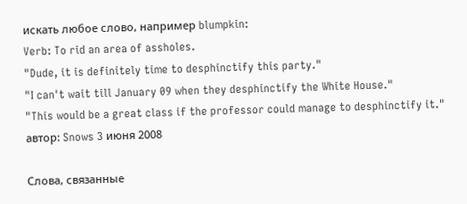искать любое слово, например blumpkin:
Verb: To rid an area of assholes.
"Dude, it is definitely time to desphinctify this party."
"I can't wait till January 09 when they desphinctify the White House."
"This would be a great class if the professor could manage to desphinctify it."
автор: Snows 3 июня 2008

Слова, связанные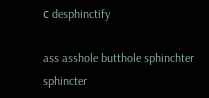с desphinctify

ass asshole butthole sphinchter sphincter